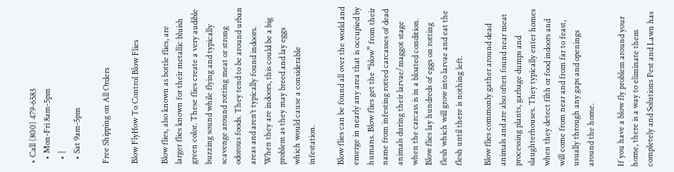• Call (800) 479-6583
  • Mon-Fri 8am-5pm
  • |
  • Sat 9am-5pm

Free Shipping on All Orders

Blow FlyHow To Control Blow Flies

Blow flies, also known as bottle flies, are larger flies known for their metallic bluish green color. These flies create a very audible buzzing sound while flying and typically scavenge around rotting meat or strong odorous foods. They tend to be around urban areas and aren’t typically found indoors. When they are indoors, this could be a big problem as they may breed and lay eggs which would cause a considerable infestation.

Blow flies can be found all over the world and emerge in nearly any area that is occupied by humans. Blow flies get the “blow” from their name from infesting rotted carcasses of dead animals during their larvae/maggot stage when the carcass is in a bloated condition. Blow flies lay hundreds of eggs on rotting flesh which will grow into larvae and eat the flesh until there is nothing left.

Blow flies commonly gather around dead animals and are also often found near meat processing plants, garbage dumps and slaughterhouses. They typically enter homes when they detect filth or food indoors and will come from near and from far to feast, usually through any gaps and openings around the home.

If you have a blow fly problem around your home, there is a way to eliminate them completely and Solutions Pest and Lawn has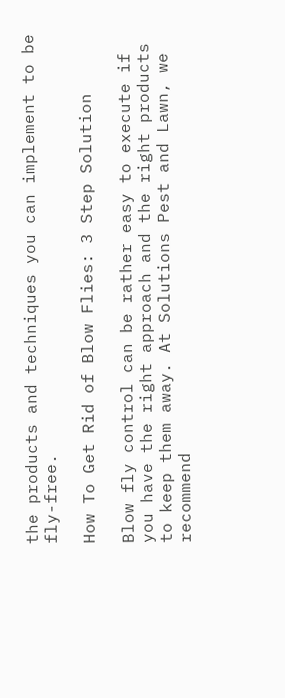the products and techniques you can implement to be fly-free.

How To Get Rid of Blow Flies: 3 Step Solution

Blow fly control can be rather easy to execute if you have the right approach and the right products to keep them away. At Solutions Pest and Lawn, we recommend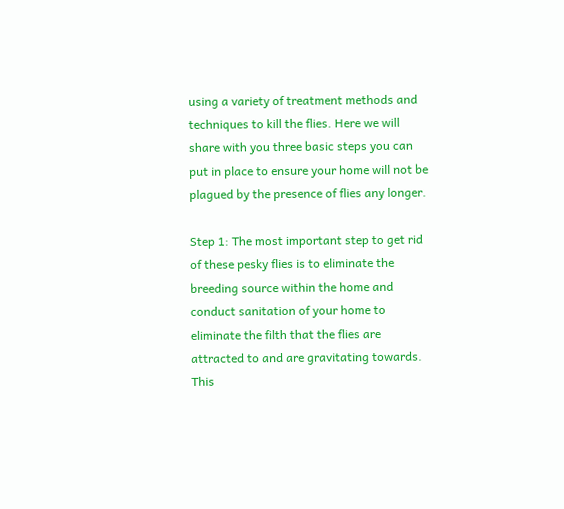using a variety of treatment methods and techniques to kill the flies. Here we will share with you three basic steps you can put in place to ensure your home will not be plagued by the presence of flies any longer.

Step 1: The most important step to get rid of these pesky flies is to eliminate the breeding source within the home and conduct sanitation of your home to eliminate the filth that the flies are attracted to and are gravitating towards. This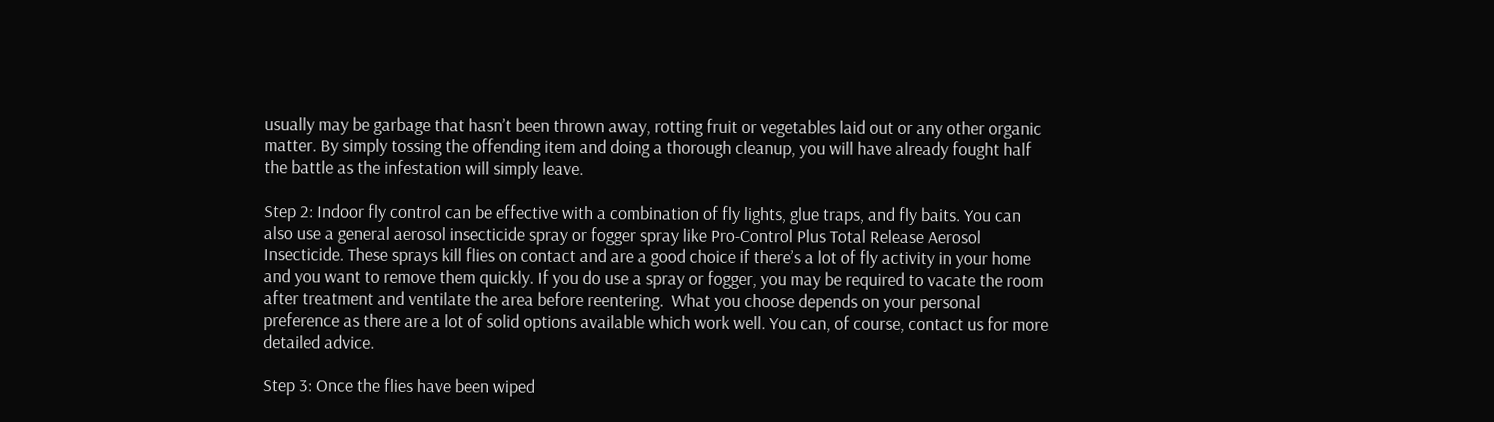usually may be garbage that hasn’t been thrown away, rotting fruit or vegetables laid out or any other organic matter. By simply tossing the offending item and doing a thorough cleanup, you will have already fought half the battle as the infestation will simply leave.

Step 2: Indoor fly control can be effective with a combination of fly lights, glue traps, and fly baits. You can also use a general aerosol insecticide spray or fogger spray like Pro-Control Plus Total Release Aerosol Insecticide. These sprays kill flies on contact and are a good choice if there’s a lot of fly activity in your home and you want to remove them quickly. If you do use a spray or fogger, you may be required to vacate the room after treatment and ventilate the area before reentering.  What you choose depends on your personal preference as there are a lot of solid options available which work well. You can, of course, contact us for more detailed advice.

Step 3: Once the flies have been wiped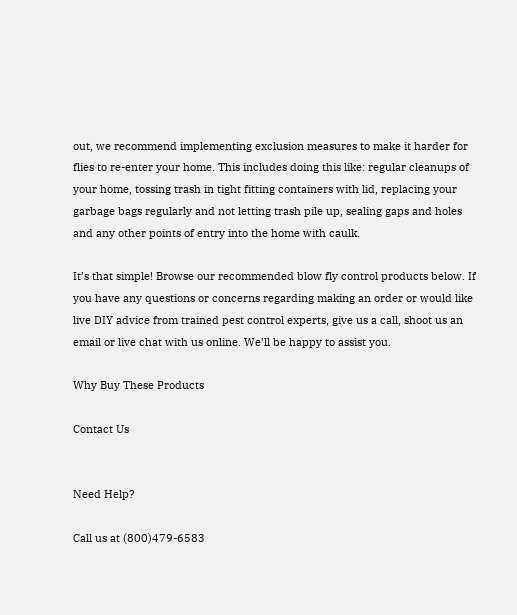out, we recommend implementing exclusion measures to make it harder for flies to re-enter your home. This includes doing this like: regular cleanups of your home, tossing trash in tight fitting containers with lid, replacing your garbage bags regularly and not letting trash pile up, sealing gaps and holes and any other points of entry into the home with caulk.

It’s that simple! Browse our recommended blow fly control products below. If you have any questions or concerns regarding making an order or would like live DIY advice from trained pest control experts, give us a call, shoot us an email or live chat with us online. We’ll be happy to assist you.

Why Buy These Products

Contact Us


Need Help?

Call us at (800)479-6583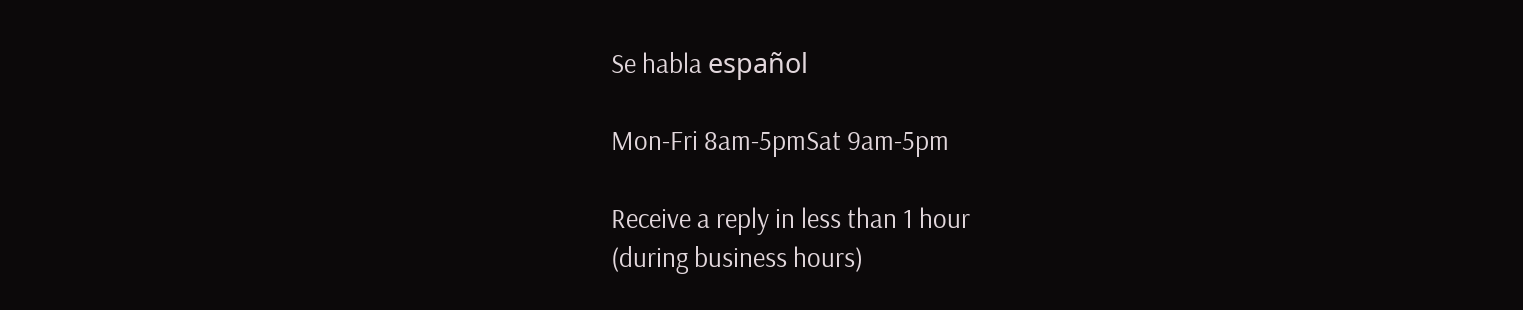Se habla español

Mon-Fri 8am-5pmSat 9am-5pm

Receive a reply in less than 1 hour
(during business hours)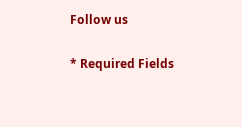Follow us

* Required Fields